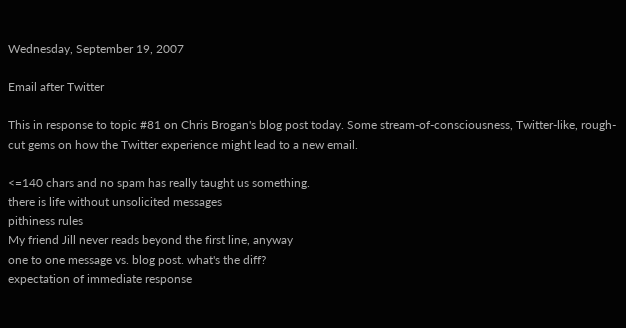Wednesday, September 19, 2007

Email after Twitter

This in response to topic #81 on Chris Brogan's blog post today. Some stream-of-consciousness, Twitter-like, rough-cut gems on how the Twitter experience might lead to a new email.

<=140 chars and no spam has really taught us something.
there is life without unsolicited messages
pithiness rules
My friend Jill never reads beyond the first line, anyway
one to one message vs. blog post. what's the diff?
expectation of immediate response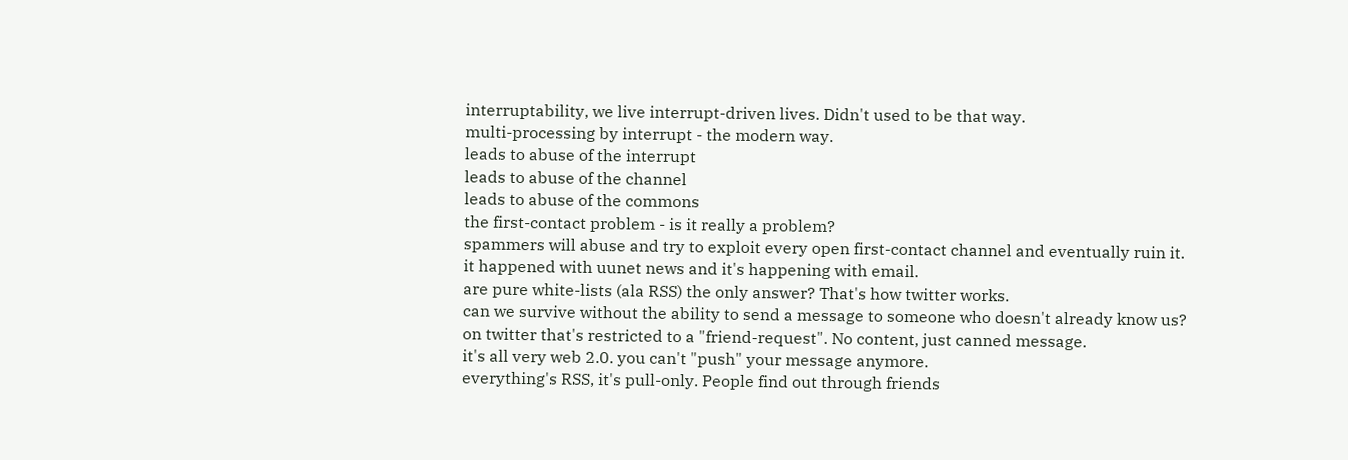interruptability, we live interrupt-driven lives. Didn't used to be that way.
multi-processing by interrupt - the modern way.
leads to abuse of the interrupt
leads to abuse of the channel
leads to abuse of the commons
the first-contact problem - is it really a problem?
spammers will abuse and try to exploit every open first-contact channel and eventually ruin it.
it happened with uunet news and it's happening with email.
are pure white-lists (ala RSS) the only answer? That's how twitter works.
can we survive without the ability to send a message to someone who doesn't already know us?
on twitter that's restricted to a "friend-request". No content, just canned message.
it's all very web 2.0. you can't "push" your message anymore.
everything's RSS, it's pull-only. People find out through friends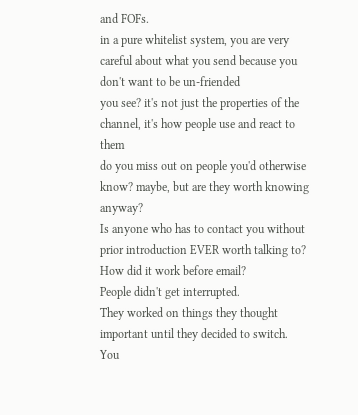and FOFs.
in a pure whitelist system, you are very careful about what you send because you don't want to be un-friended
you see? it's not just the properties of the channel, it's how people use and react to them
do you miss out on people you'd otherwise know? maybe, but are they worth knowing anyway?
Is anyone who has to contact you without prior introduction EVER worth talking to?
How did it work before email?
People didn't get interrupted.
They worked on things they thought important until they decided to switch.
You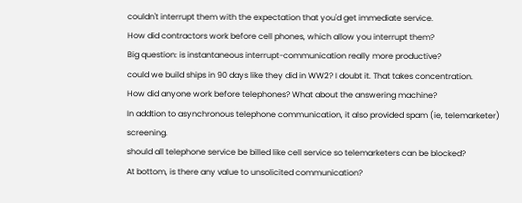couldn't interrupt them with the expectation that you'd get immediate service.
How did contractors work before cell phones, which allow you interrupt them?
Big question: is instantaneous interrupt-communication really more productive?
could we build ships in 90 days like they did in WW2? I doubt it. That takes concentration.
How did anyone work before telephones? What about the answering machine?
In addtion to asynchronous telephone communication, it also provided spam (ie, telemarketer) screening.
should all telephone service be billed like cell service so telemarketers can be blocked?
At bottom, is there any value to unsolicited communication?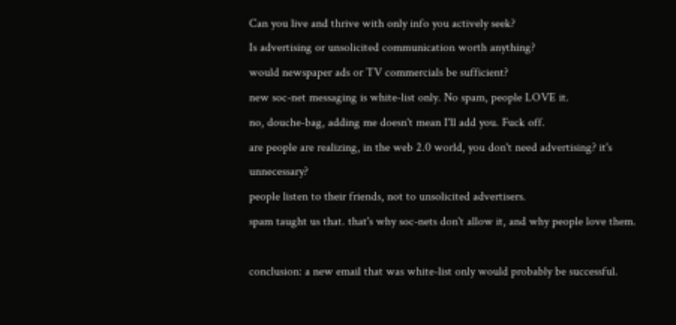Can you live and thrive with only info you actively seek?
Is advertising or unsolicited communication worth anything?
would newspaper ads or TV commercials be sufficient?
new soc-net messaging is white-list only. No spam, people LOVE it.
no, douche-bag, adding me doesn't mean I'll add you. Fuck off.
are people are realizing, in the web 2.0 world, you don't need advertising? it's unnecessary?
people listen to their friends, not to unsolicited advertisers.
spam taught us that. that's why soc-nets don't allow it, and why people love them.

conclusion: a new email that was white-list only would probably be successful.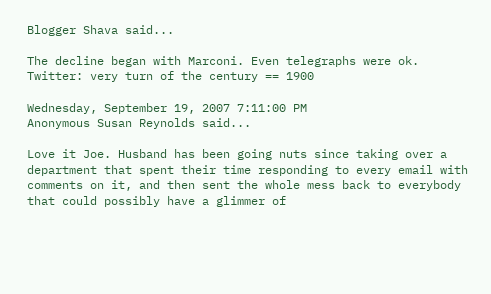Blogger Shava said...

The decline began with Marconi. Even telegraphs were ok. Twitter: very turn of the century == 1900

Wednesday, September 19, 2007 7:11:00 PM
Anonymous Susan Reynolds said...

Love it Joe. Husband has been going nuts since taking over a department that spent their time responding to every email with comments on it, and then sent the whole mess back to everybody that could possibly have a glimmer of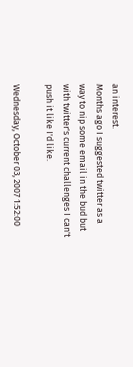an interest.
Months ago I suggested twitter as a way to nip some email in the bud but with twitter's current challenges I can't push it like I'd like.

Wednesday, October 03, 2007 1:52:00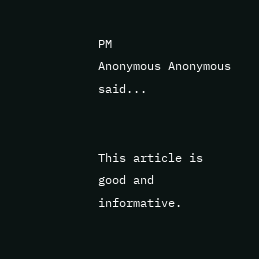PM
Anonymous Anonymous said...


This article is good and informative.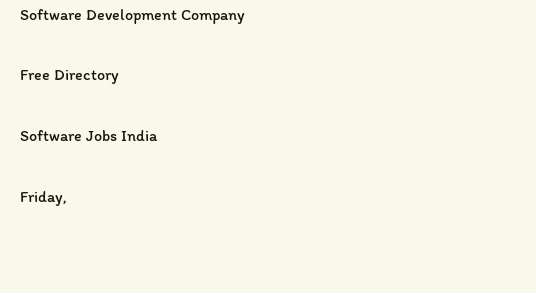Software Development Company

Free Directory

Software Jobs India

Friday,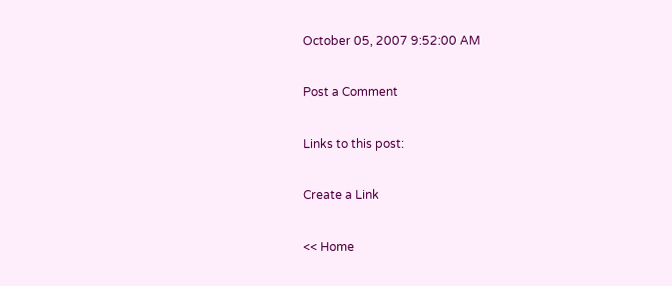October 05, 2007 9:52:00 AM

Post a Comment

Links to this post:

Create a Link

<< Home